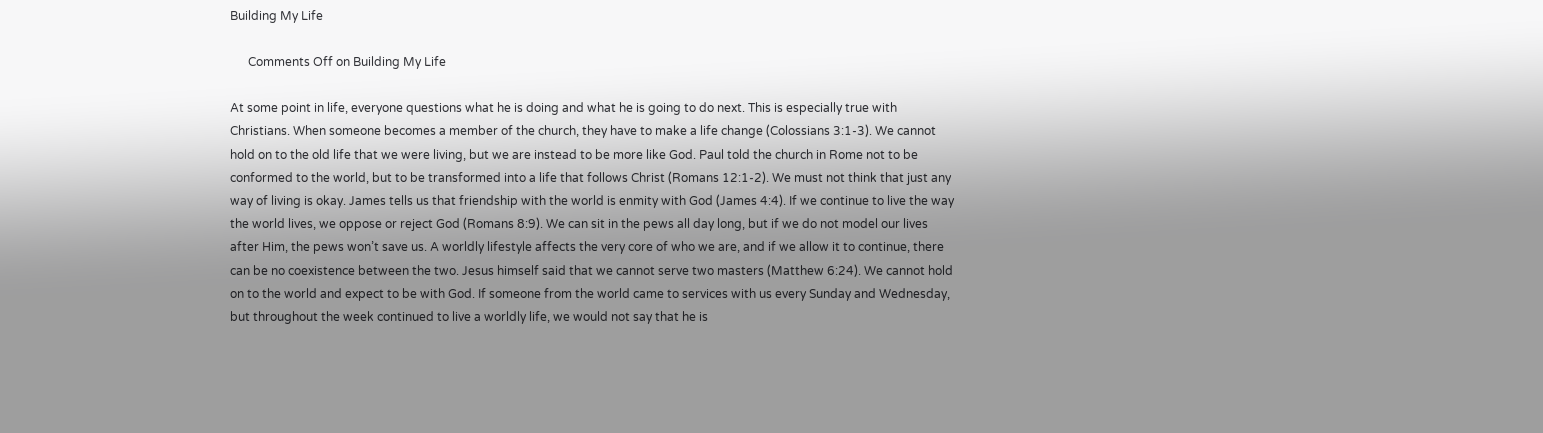Building My Life

      Comments Off on Building My Life

At some point in life, everyone questions what he is doing and what he is going to do next. This is especially true with Christians. When someone becomes a member of the church, they have to make a life change (Colossians 3:1-3). We cannot hold on to the old life that we were living, but we are instead to be more like God. Paul told the church in Rome not to be conformed to the world, but to be transformed into a life that follows Christ (Romans 12:1-2). We must not think that just any way of living is okay. James tells us that friendship with the world is enmity with God (James 4:4). If we continue to live the way the world lives, we oppose or reject God (Romans 8:9). We can sit in the pews all day long, but if we do not model our lives after Him, the pews won’t save us. A worldly lifestyle affects the very core of who we are, and if we allow it to continue, there can be no coexistence between the two. Jesus himself said that we cannot serve two masters (Matthew 6:24). We cannot hold on to the world and expect to be with God. If someone from the world came to services with us every Sunday and Wednesday, but throughout the week continued to live a worldly life, we would not say that he is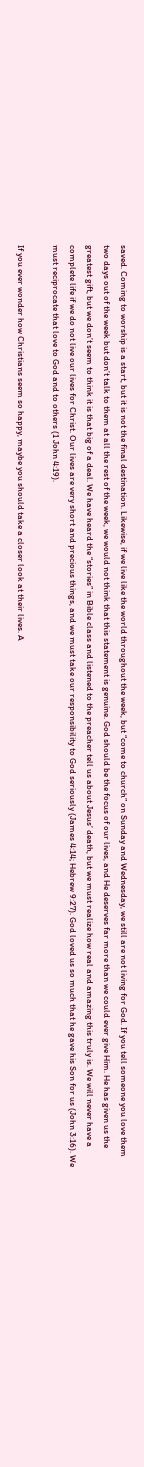saved. Coming to worship is a start, but it is not the final destination. Likewise, if we live like the world throughout the week, but “come to church” on Sunday and Wednesday, we still are not living for God. If you tell someone you love them two days out of the week but don’t talk to them at all the rest of the week, we would not think that this statement is genuine. God should be the focus of our lives, and He deserves far more than we could ever give Him. He has given us the greatest gift, but we don’t seem to think it is that big of a deal. We have heard the “stories” in Bible class and listened to the preacher tell us about Jesus’ death, but we must realize how real and amazing this truly is. We will never have a complete life if we do not live our lives for Christ. Our lives are very short and precious things, and we must take our responsibility to God seriously (James 4:14; Hebrew 9:27). God loved us so much that he gave his Son for us (John 3:16). We must reciprocate that love to God and to others (1 John 4:19).

If you ever wonder how Christians seem so happy, maybe you should take a closer look at their lives. A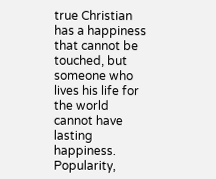true Christian has a happiness that cannot be touched, but someone who lives his life for the world cannot have lasting happiness. Popularity,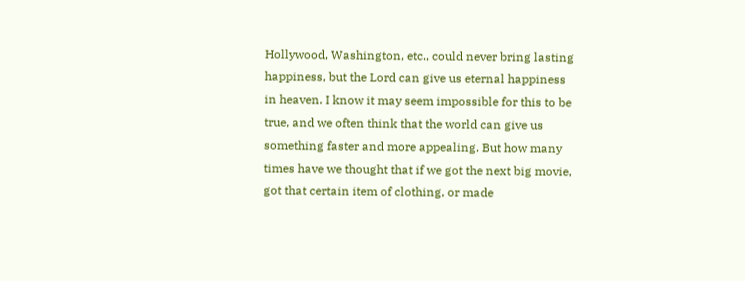Hollywood, Washington, etc., could never bring lasting happiness, but the Lord can give us eternal happiness in heaven. I know it may seem impossible for this to be true, and we often think that the world can give us something faster and more appealing. But how many times have we thought that if we got the next big movie, got that certain item of clothing, or made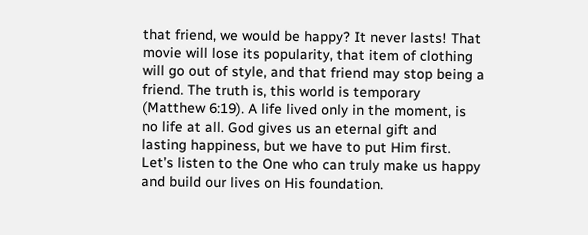that friend, we would be happy? It never lasts! That movie will lose its popularity, that item of clothing will go out of style, and that friend may stop being a friend. The truth is, this world is temporary (Matthew 6:19). A life lived only in the moment, is no life at all. God gives us an eternal gift and lasting happiness, but we have to put Him first. Let’s listen to the One who can truly make us happy and build our lives on His foundation.